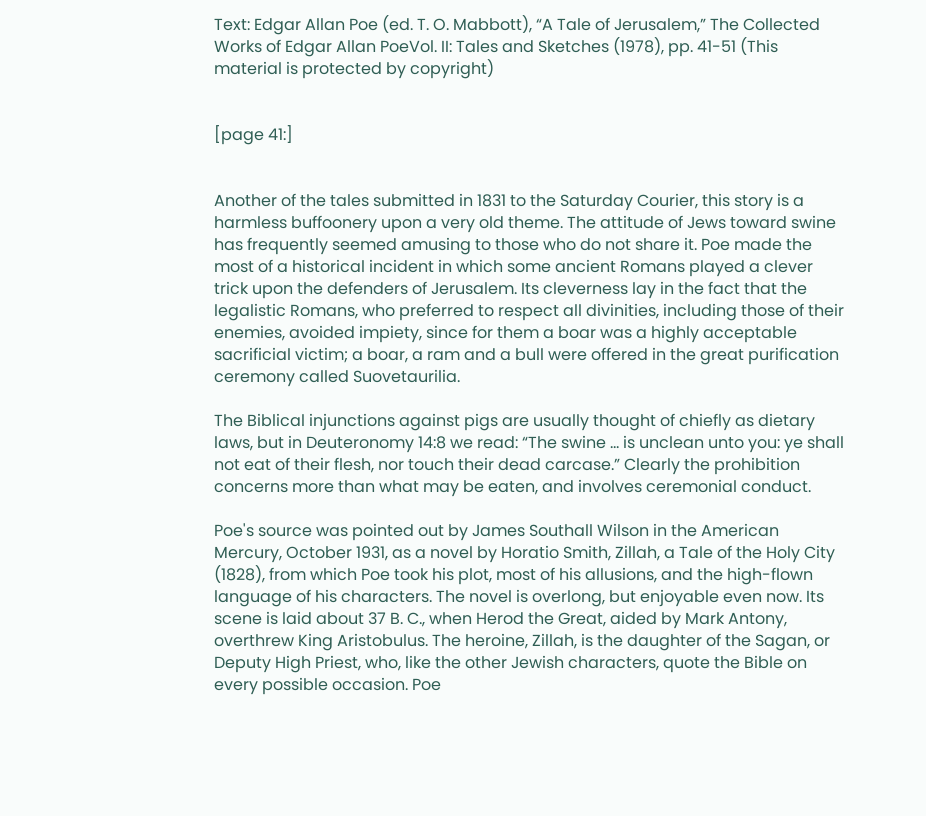Text: Edgar Allan Poe (ed. T. O. Mabbott), “A Tale of Jerusalem,” The Collected Works of Edgar Allan PoeVol. II: Tales and Sketches (1978), pp. 41-51 (This material is protected by copyright)


[page 41:]


Another of the tales submitted in 1831 to the Saturday Courier, this story is a harmless buffoonery upon a very old theme. The attitude of Jews toward swine has frequently seemed amusing to those who do not share it. Poe made the most of a historical incident in which some ancient Romans played a clever trick upon the defenders of Jerusalem. Its cleverness lay in the fact that the legalistic Romans, who preferred to respect all divinities, including those of their enemies, avoided impiety, since for them a boar was a highly acceptable sacrificial victim; a boar, a ram and a bull were offered in the great purification ceremony called Suovetaurilia.

The Biblical injunctions against pigs are usually thought of chiefly as dietary laws, but in Deuteronomy 14:8 we read: “The swine ... is unclean unto you: ye shall not eat of their flesh, nor touch their dead carcase.” Clearly the prohibition concerns more than what may be eaten, and involves ceremonial conduct.

Poe's source was pointed out by James Southall Wilson in the American Mercury, October 1931, as a novel by Horatio Smith, Zillah, a Tale of the Holy City (1828), from which Poe took his plot, most of his allusions, and the high-flown language of his characters. The novel is overlong, but enjoyable even now. Its scene is laid about 37 B. C., when Herod the Great, aided by Mark Antony, overthrew King Aristobulus. The heroine, Zillah, is the daughter of the Sagan, or Deputy High Priest, who, like the other Jewish characters, quote the Bible on every possible occasion. Poe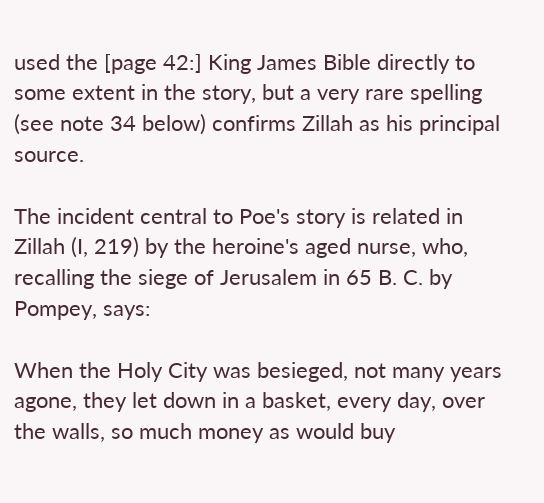used the [page 42:] King James Bible directly to some extent in the story, but a very rare spelling (see note 34 below) confirms Zillah as his principal source.

The incident central to Poe's story is related in Zillah (I, 219) by the heroine's aged nurse, who, recalling the siege of Jerusalem in 65 B. C. by Pompey, says:

When the Holy City was besieged, not many years agone, they let down in a basket, every day, over the walls, so much money as would buy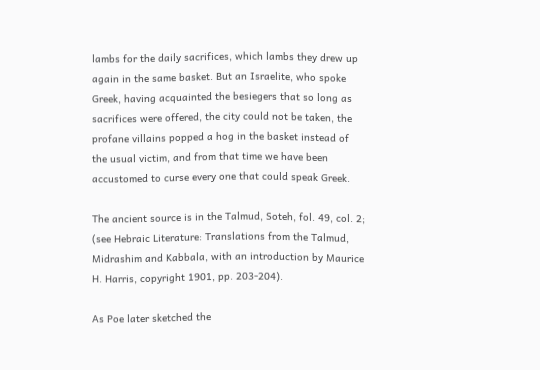lambs for the daily sacrifices, which lambs they drew up again in the same basket. But an Israelite, who spoke Greek, having acquainted the besiegers that so long as sacrifices were offered, the city could not be taken, the profane villains popped a hog in the basket instead of the usual victim, and from that time we have been accustomed to curse every one that could speak Greek.

The ancient source is in the Talmud, Soteh, fol. 49, col. 2; (see Hebraic Literature: Translations from the Talmud, Midrashim and Kabbala, with an introduction by Maurice H. Harris, copyright 1901, pp. 203-204).

As Poe later sketched the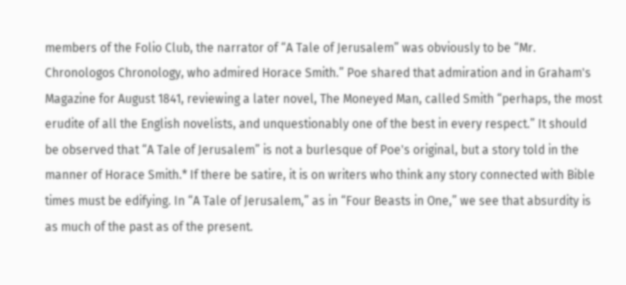members of the Folio Club, the narrator of “A Tale of Jerusalem” was obviously to be “Mr. Chronologos Chronology, who admired Horace Smith.” Poe shared that admiration and in Graham's Magazine for August 1841, reviewing a later novel, The Moneyed Man, called Smith “perhaps, the most erudite of all the English novelists, and unquestionably one of the best in every respect.” It should be observed that “A Tale of Jerusalem” is not a burlesque of Poe's original, but a story told in the manner of Horace Smith.* If there be satire, it is on writers who think any story connected with Bible times must be edifying. In “A Tale of Jerusalem,” as in “Four Beasts in One,” we see that absurdity is as much of the past as of the present.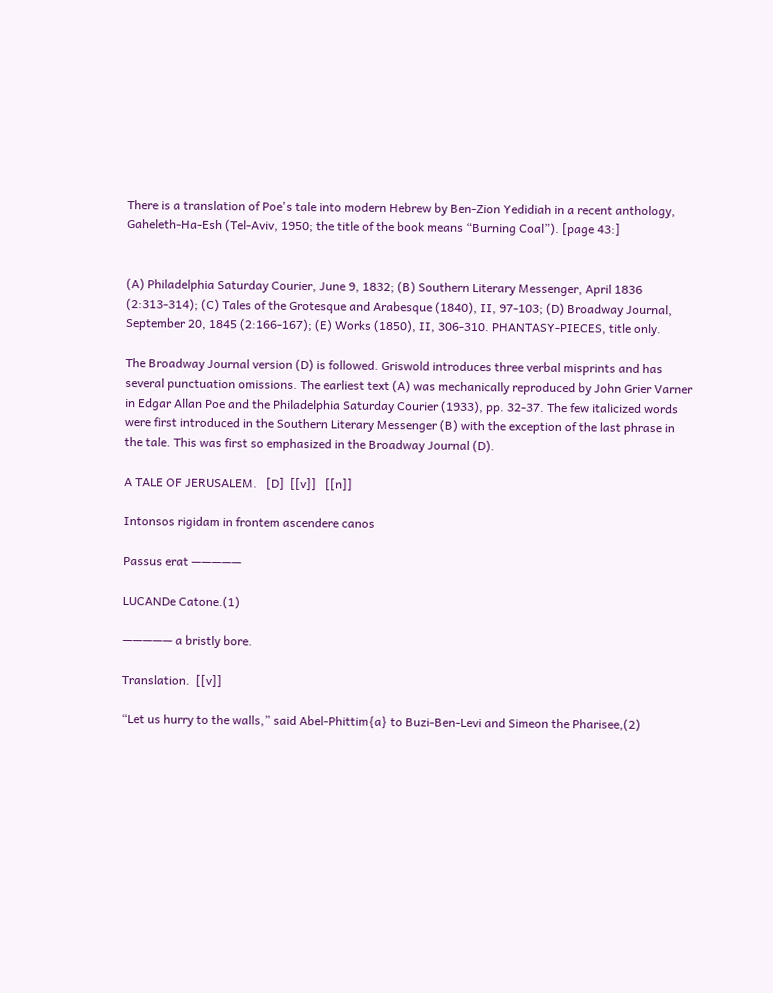There is a translation of Poe's tale into modern Hebrew by Ben-Zion Yedidiah in a recent anthology, Gaheleth-Ha-Esh (Tel-Aviv, 1950; the title of the book means “Burning Coal”). [page 43:]


(A) Philadelphia Saturday Courier, June 9, 1832; (B) Southern Literary Messenger, April 1836 (2:313-314); (C) Tales of the Grotesque and Arabesque (1840), II, 97-103; (D) Broadway Journal, September 20, 1845 (2:166-167); (E) Works (1850), II, 306-310. PHANTASY-PIECES, title only.

The Broadway Journal version (D) is followed. Griswold introduces three verbal misprints and has several punctuation omissions. The earliest text (A) was mechanically reproduced by John Grier Varner in Edgar Allan Poe and the Philadelphia Saturday Courier (1933), pp. 32-37. The few italicized words were first introduced in the Southern Literary Messenger (B) with the exception of the last phrase in the tale. This was first so emphasized in the Broadway Journal (D).

A TALE OF JERUSALEM.   [D]  [[v]]   [[n]]

Intonsos rigidam in frontem ascendere canos

Passus erat —————

LUCANDe Catone.(1)

————— a bristly bore.

Translation.  [[v]]

“Let us hurry to the walls,” said Abel-Phittim{a} to Buzi-Ben-Levi and Simeon the Pharisee,(2)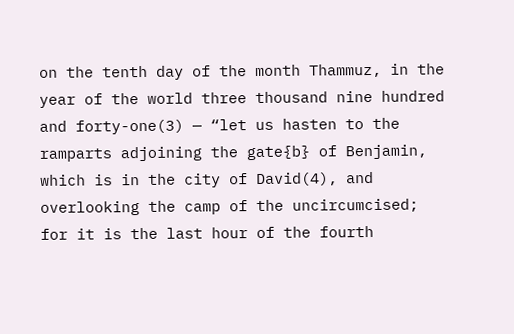on the tenth day of the month Thammuz, in the year of the world three thousand nine hundred and forty-one(3) — “let us hasten to the ramparts adjoining the gate{b} of Benjamin, which is in the city of David(4), and overlooking the camp of the uncircumcised; for it is the last hour of the fourth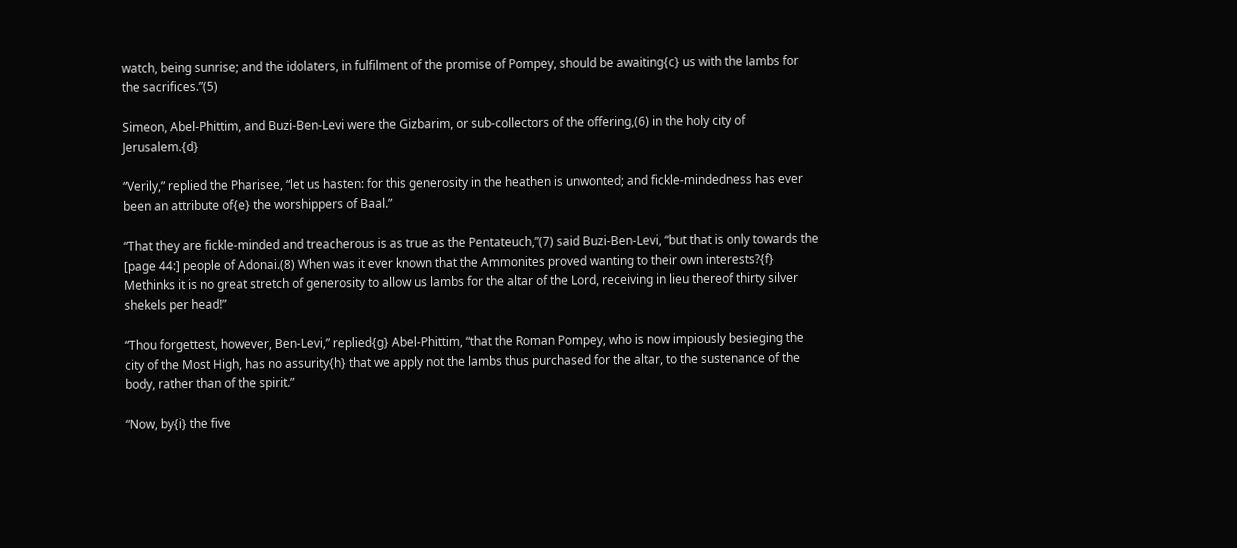watch, being sunrise; and the idolaters, in fulfilment of the promise of Pompey, should be awaiting{c} us with the lambs for the sacrifices.”(5)

Simeon, Abel-Phittim, and Buzi-Ben-Levi were the Gizbarim, or sub-collectors of the offering,(6) in the holy city of Jerusalem.{d}

“Verily,” replied the Pharisee, “let us hasten: for this generosity in the heathen is unwonted; and fickle-mindedness has ever been an attribute of{e} the worshippers of Baal.”

“That they are fickle-minded and treacherous is as true as the Pentateuch,”(7) said Buzi-Ben-Levi, “but that is only towards the [page 44:] people of Adonai.(8) When was it ever known that the Ammonites proved wanting to their own interests?{f} Methinks it is no great stretch of generosity to allow us lambs for the altar of the Lord, receiving in lieu thereof thirty silver shekels per head!”

“Thou forgettest, however, Ben-Levi,” replied{g} Abel-Phittim, “that the Roman Pompey, who is now impiously besieging the city of the Most High, has no assurity{h} that we apply not the lambs thus purchased for the altar, to the sustenance of the body, rather than of the spirit.”

“Now, by{i} the five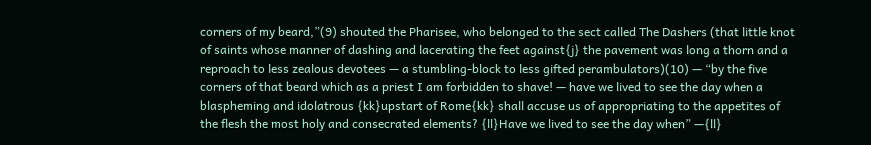corners of my beard,”(9) shouted the Pharisee, who belonged to the sect called The Dashers (that little knot of saints whose manner of dashing and lacerating the feet against{j} the pavement was long a thorn and a reproach to less zealous devotees — a stumbling-block to less gifted perambulators)(10) — “by the five corners of that beard which as a priest I am forbidden to shave! — have we lived to see the day when a blaspheming and idolatrous {kk}upstart of Rome{kk} shall accuse us of appropriating to the appetites of the flesh the most holy and consecrated elements? {ll}Have we lived to see the day when” —{ll}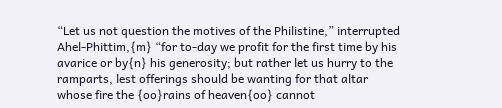“Let us not question the motives of the Philistine,” interrupted Ahel-Phittim,{m} “for to-day we profit for the first time by his avarice or by{n} his generosity; but rather let us hurry to the ramparts, lest offerings should be wanting for that altar whose fire the {oo}rains of heaven{oo} cannot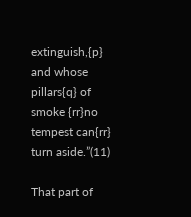extinguish,{p} and whose pillars{q} of smoke {rr}no tempest can{rr} turn aside.”(11)

That part of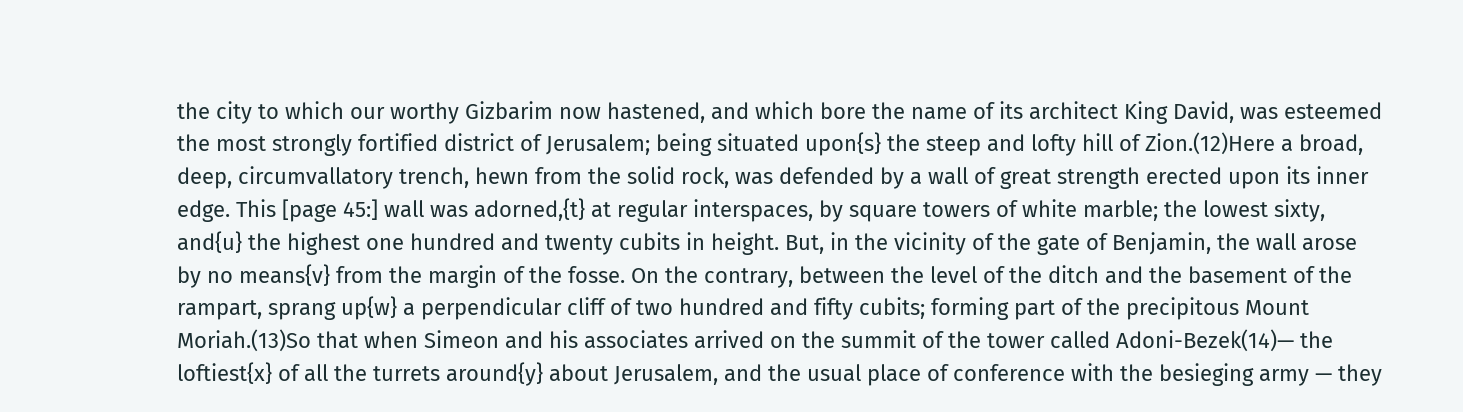the city to which our worthy Gizbarim now hastened, and which bore the name of its architect King David, was esteemed the most strongly fortified district of Jerusalem; being situated upon{s} the steep and lofty hill of Zion.(12)Here a broad, deep, circumvallatory trench, hewn from the solid rock, was defended by a wall of great strength erected upon its inner edge. This [page 45:] wall was adorned,{t} at regular interspaces, by square towers of white marble; the lowest sixty, and{u} the highest one hundred and twenty cubits in height. But, in the vicinity of the gate of Benjamin, the wall arose by no means{v} from the margin of the fosse. On the contrary, between the level of the ditch and the basement of the rampart, sprang up{w} a perpendicular cliff of two hundred and fifty cubits; forming part of the precipitous Mount Moriah.(13)So that when Simeon and his associates arrived on the summit of the tower called Adoni-Bezek(14)— the loftiest{x} of all the turrets around{y} about Jerusalem, and the usual place of conference with the besieging army — they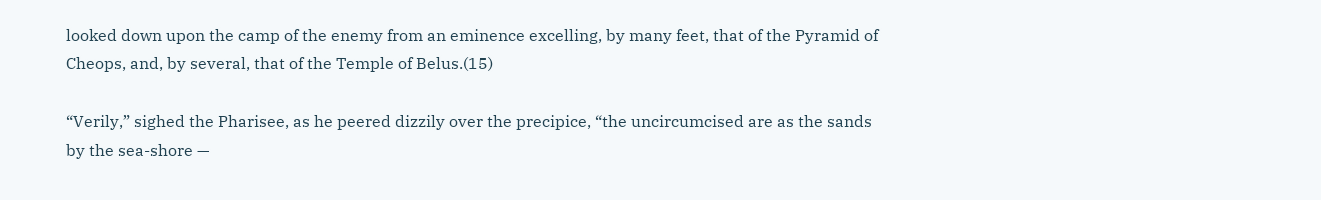looked down upon the camp of the enemy from an eminence excelling, by many feet, that of the Pyramid of Cheops, and, by several, that of the Temple of Belus.(15)

“Verily,” sighed the Pharisee, as he peered dizzily over the precipice, “the uncircumcised are as the sands by the sea-shore —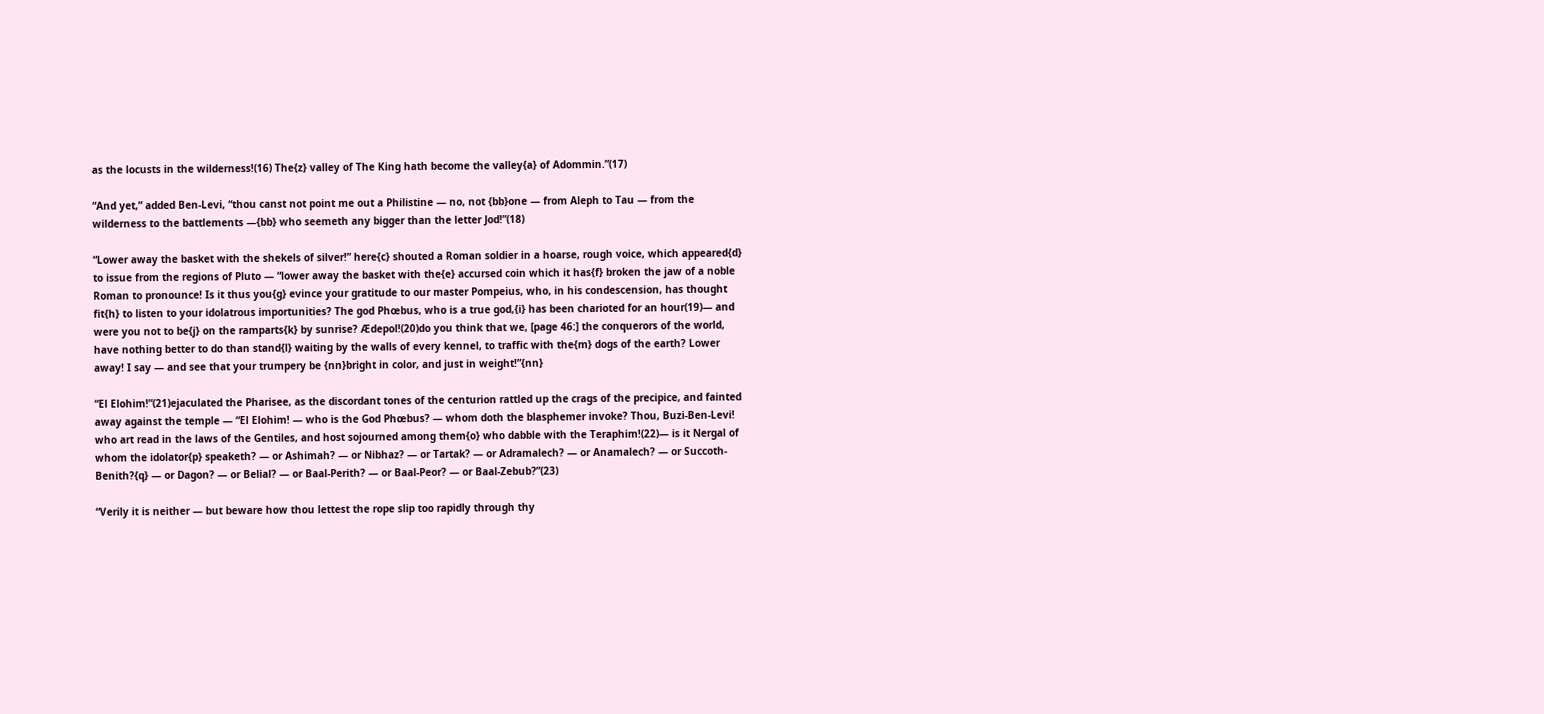as the locusts in the wilderness!(16) The{z} valley of The King hath become the valley{a} of Adommin.”(17)

“And yet,” added Ben-Levi, “thou canst not point me out a Philistine — no, not {bb}one — from Aleph to Tau — from the wilderness to the battlements —{bb} who seemeth any bigger than the letter Jod!”(18)

“Lower away the basket with the shekels of silver!” here{c} shouted a Roman soldier in a hoarse, rough voice, which appeared{d} to issue from the regions of Pluto — “lower away the basket with the{e} accursed coin which it has{f} broken the jaw of a noble Roman to pronounce! Is it thus you{g} evince your gratitude to our master Pompeius, who, in his condescension, has thought fit{h} to listen to your idolatrous importunities? The god Phœbus, who is a true god,{i} has been charioted for an hour(19)— and were you not to be{j} on the ramparts{k} by sunrise? Ædepol!(20)do you think that we, [page 46:] the conquerors of the world, have nothing better to do than stand{l} waiting by the walls of every kennel, to traffic with the{m} dogs of the earth? Lower away! I say — and see that your trumpery be {nn}bright in color, and just in weight!”{nn}

“El Elohim!”(21)ejaculated the Pharisee, as the discordant tones of the centurion rattled up the crags of the precipice, and fainted away against the temple — “El Elohim! — who is the God Phœbus? — whom doth the blasphemer invoke? Thou, Buzi-Ben-Levi! who art read in the laws of the Gentiles, and host sojourned among them{o} who dabble with the Teraphim!(22)— is it Nergal of whom the idolator{p} speaketh? — or Ashimah? — or Nibhaz? — or Tartak? — or Adramalech? — or Anamalech? — or Succoth-Benith?{q} — or Dagon? — or Belial? — or Baal-Perith? — or Baal-Peor? — or Baal-Zebub?”(23)

“Verily it is neither — but beware how thou lettest the rope slip too rapidly through thy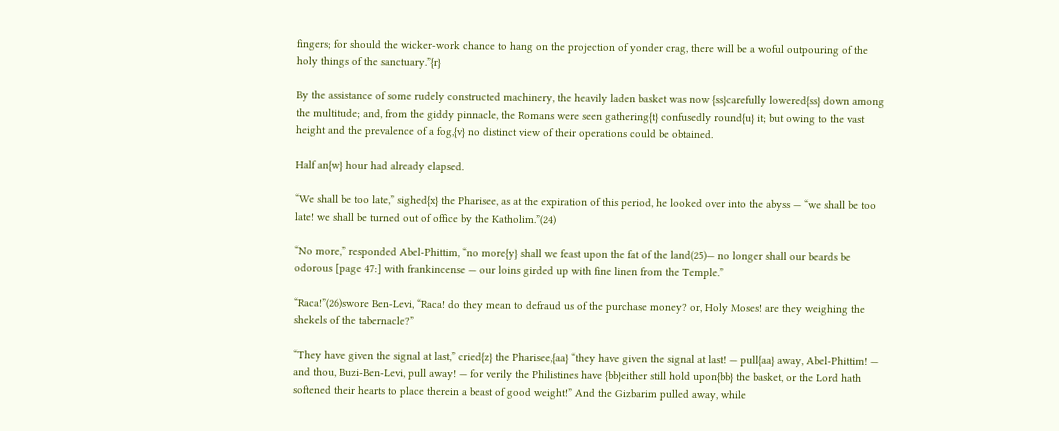fingers; for should the wicker-work chance to hang on the projection of yonder crag, there will be a woful outpouring of the holy things of the sanctuary.”{r}

By the assistance of some rudely constructed machinery, the heavily laden basket was now {ss}carefully lowered{ss} down among the multitude; and, from the giddy pinnacle, the Romans were seen gathering{t} confusedly round{u} it; but owing to the vast height and the prevalence of a fog,{v} no distinct view of their operations could be obtained.

Half an{w} hour had already elapsed.

“We shall be too late,” sighed{x} the Pharisee, as at the expiration of this period, he looked over into the abyss — “we shall be too late! we shall be turned out of office by the Katholim.”(24)

“No more,” responded Abel-Phittim, “no more{y} shall we feast upon the fat of the land(25)— no longer shall our beards be odorous [page 47:] with frankincense — our loins girded up with fine linen from the Temple.”

“Raca!”(26)swore Ben-Levi, “Raca! do they mean to defraud us of the purchase money? or, Holy Moses! are they weighing the shekels of the tabernacle?”

“They have given the signal at last,” cried{z} the Pharisee,{aa} “they have given the signal at last! — pull{aa} away, Abel-Phittim! — and thou, Buzi-Ben-Levi, pull away! — for verily the Philistines have {bb}either still hold upon{bb} the basket, or the Lord hath softened their hearts to place therein a beast of good weight!” And the Gizbarim pulled away, while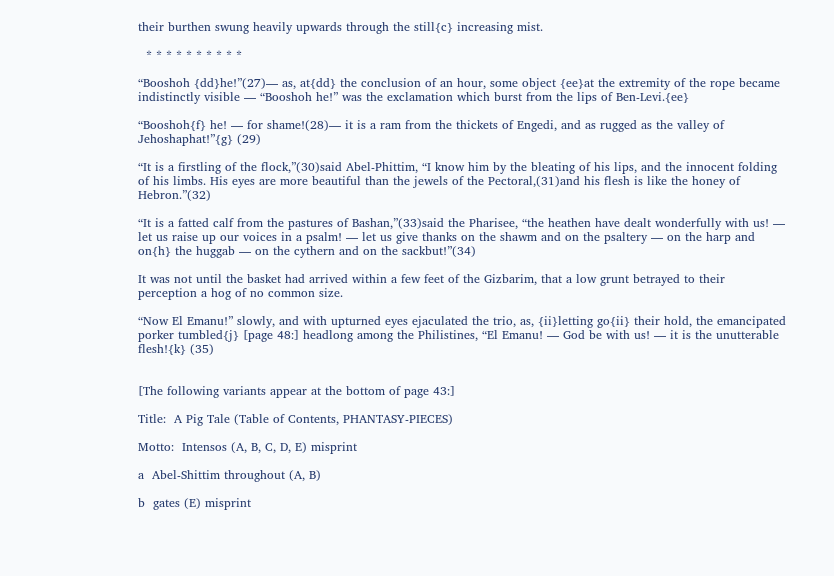their burthen swung heavily upwards through the still{c} increasing mist.

  * * * * * * * * * *

“Booshoh {dd}he!”(27)— as, at{dd} the conclusion of an hour, some object {ee}at the extremity of the rope became indistinctly visible — “Booshoh he!” was the exclamation which burst from the lips of Ben-Levi.{ee}

“Booshoh{f} he! — for shame!(28)— it is a ram from the thickets of Engedi, and as rugged as the valley of Jehoshaphat!”{g} (29)

“It is a firstling of the flock,”(30)said Abel-Phittim, “I know him by the bleating of his lips, and the innocent folding of his limbs. His eyes are more beautiful than the jewels of the Pectoral,(31)and his flesh is like the honey of Hebron.”(32)

“It is a fatted calf from the pastures of Bashan,”(33)said the Pharisee, “the heathen have dealt wonderfully with us! — let us raise up our voices in a psalm! — let us give thanks on the shawm and on the psaltery — on the harp and on{h} the huggab — on the cythern and on the sackbut!”(34)

It was not until the basket had arrived within a few feet of the Gizbarim, that a low grunt betrayed to their perception a hog of no common size.

“Now El Emanu!” slowly, and with upturned eyes ejaculated the trio, as, {ii}letting go{ii} their hold, the emancipated porker tumbled{j} [page 48:] headlong among the Philistines, “El Emanu! — God be with us! — it is the unutterable flesh!{k} (35)


[The following variants appear at the bottom of page 43:]

Title:  A Pig Tale (Table of Contents, PHANTASY-PIECES)

Motto:  Intensos (A, B, C, D, E) misprint

a  Abel-Shittim throughout (A, B)

b  gates (E) misprint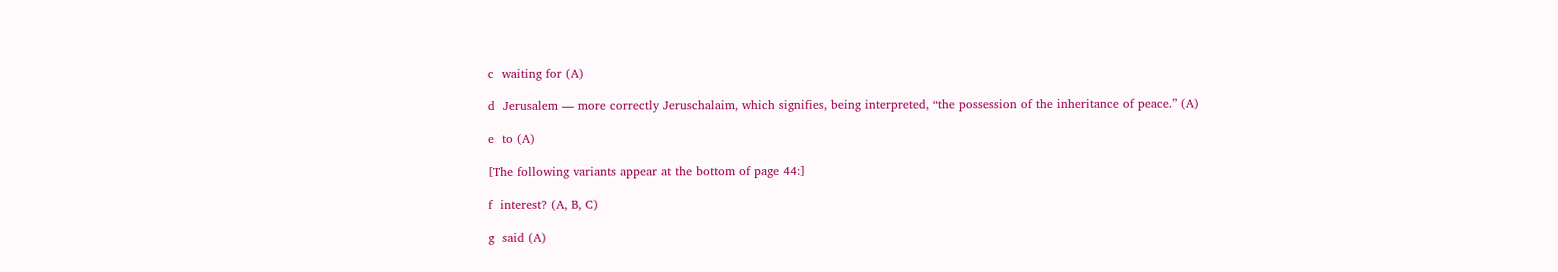c  waiting for (A)

d  Jerusalem — more correctly Jeruschalaim, which signifies, being interpreted, “the possession of the inheritance of peace.” (A)

e  to (A)

[The following variants appear at the bottom of page 44:]

f  interest? (A, B, C)

g  said (A)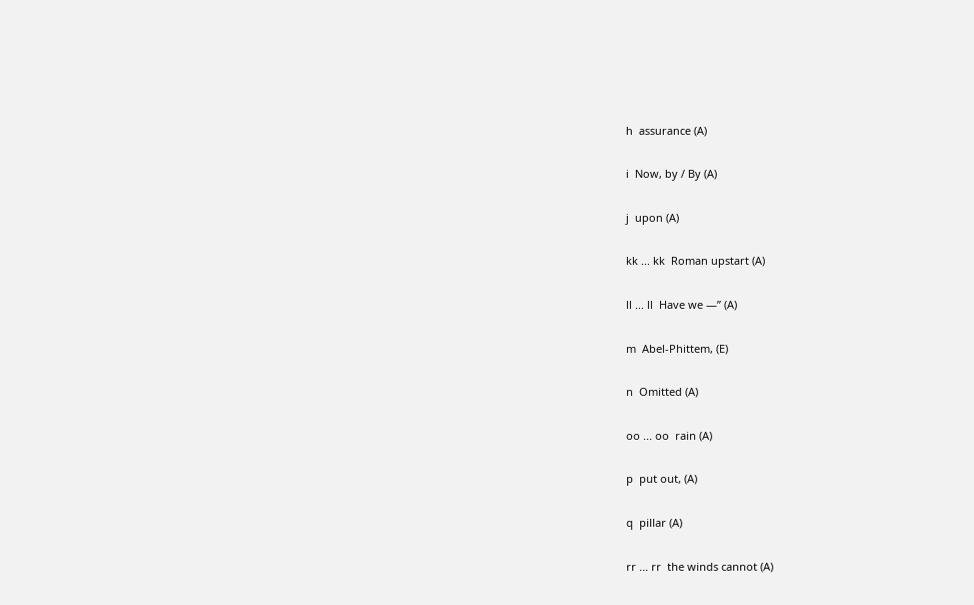h  assurance (A)

i  Now, by / By (A)

j  upon (A)

kk ... kk  Roman upstart (A)

ll ... ll  Have we —” (A)

m  Abel-Phittem, (E)

n  Omitted (A)

oo ... oo  rain (A)

p  put out, (A)

q  pillar (A)

rr ... rr  the winds cannot (A)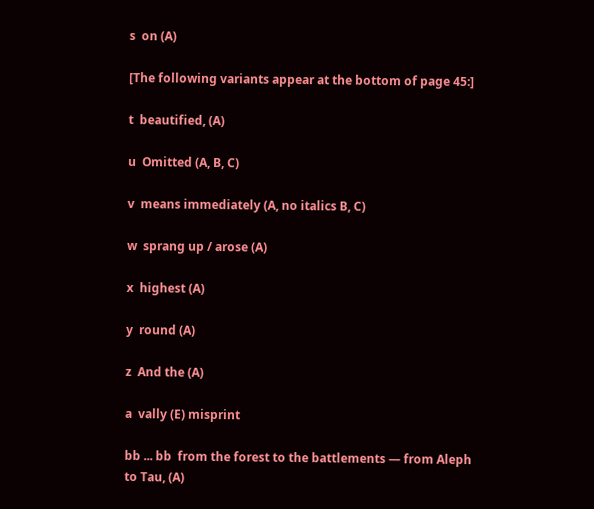s  on (A)

[The following variants appear at the bottom of page 45:]

t  beautified, (A)

u  Omitted (A, B, C)

v  means immediately (A, no italics B, C)

w  sprang up / arose (A)

x  highest (A)

y  round (A)

z  And the (A)

a  vally (E) misprint

bb ... bb  from the forest to the battlements — from Aleph to Tau, (A)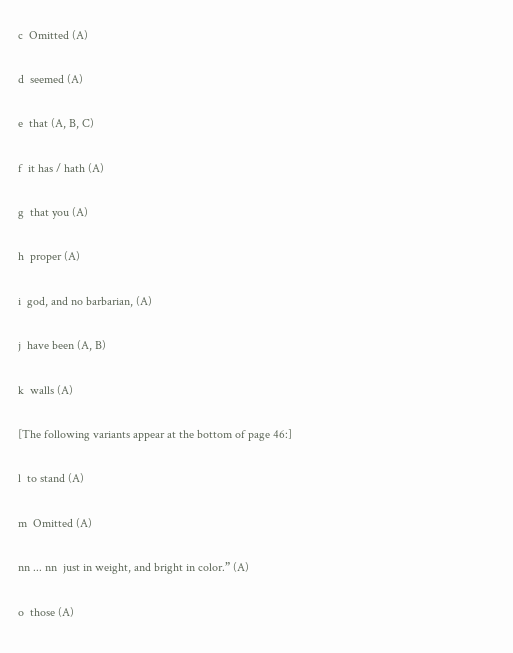c  Omitted (A)

d  seemed (A)

e  that (A, B, C)

f  it has / hath (A)

g  that you (A)

h  proper (A)

i  god, and no barbarian, (A)

j  have been (A, B)

k  walls (A)

[The following variants appear at the bottom of page 46:]

l  to stand (A)

m  Omitted (A)

nn ... nn  just in weight, and bright in color.” (A)

o  those (A)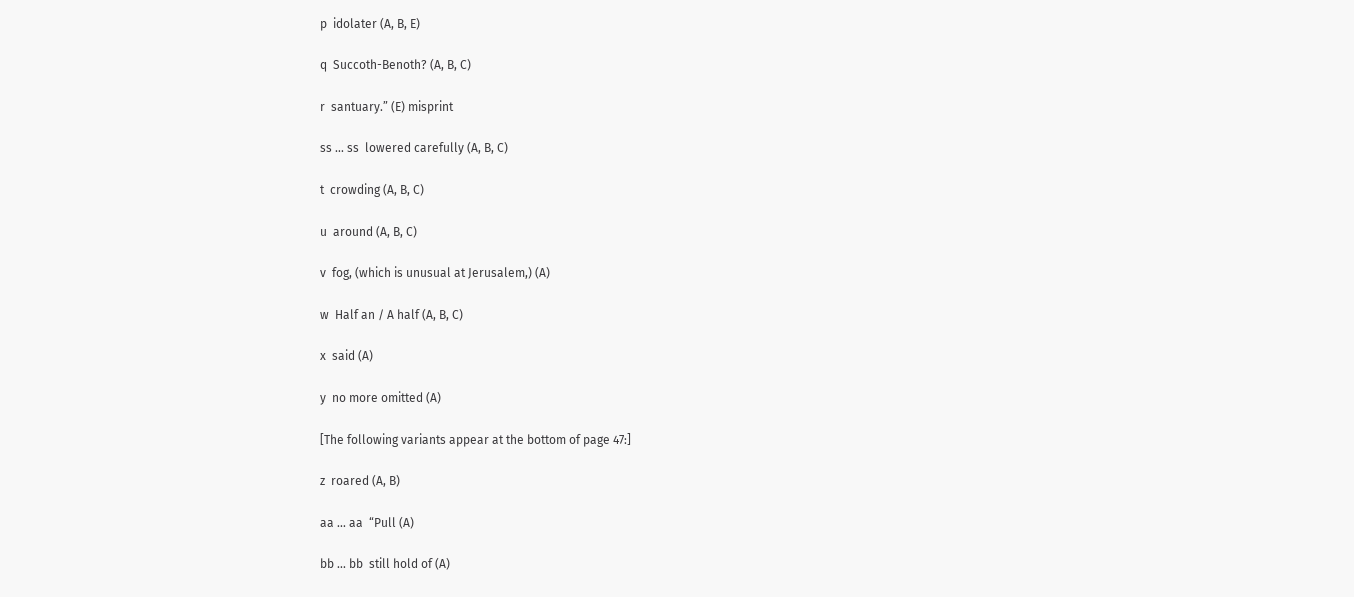p  idolater (A, B, E)

q  Succoth-Benoth? (A, B, C)

r  santuary.” (E) misprint

ss ... ss  lowered carefully (A, B, C)

t  crowding (A, B, C)

u  around (A, B, C)

v  fog, (which is unusual at Jerusalem,) (A)

w  Half an / A half (A, B, C)

x  said (A)

y  no more omitted (A)

[The following variants appear at the bottom of page 47:]

z  roared (A, B)

aa ... aa  “Pull (A)

bb ... bb  still hold of (A)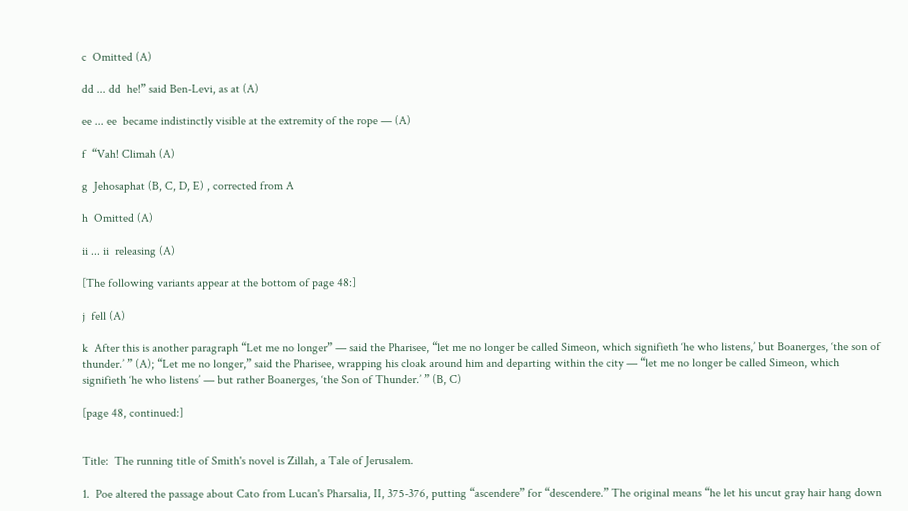c  Omitted (A)

dd ... dd  he!” said Ben-Levi, as at (A)

ee ... ee  became indistinctly visible at the extremity of the rope — (A)

f  “Vah! Climah (A)

g  Jehosaphat (B, C, D, E) , corrected from A

h  Omitted (A)

ii ... ii  releasing (A)

[The following variants appear at the bottom of page 48:]

j  fell (A)

k  After this is another paragraph “Let me no longer” — said the Pharisee, “let me no longer be called Simeon, which signifieth ‘he who listens,’ but Boanerges, ‘the son of thunder.’ ” (A); “Let me no longer,” said the Pharisee, wrapping his cloak around him and departing within the city — “let me no longer be called Simeon, which signifieth ‘he who listens’ — but rather Boanerges, ‘the Son of Thunder.’ ” (B, C)

[page 48, continued:]


Title:  The running title of Smith's novel is Zillah, a Tale of Jerusalem.

1.  Poe altered the passage about Cato from Lucan's Pharsalia, II, 375-376, putting “ascendere” for “descendere.” The original means “he let his uncut gray hair hang down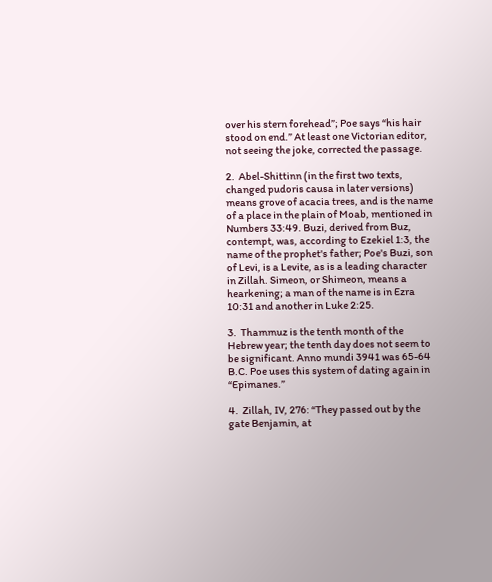over his stern forehead”; Poe says “his hair stood on end.” At least one Victorian editor, not seeing the joke, corrected the passage.

2.  Abel-Shittinn (in the first two texts, changed pudoris causa in later versions) means grove of acacia trees, and is the name of a place in the plain of Moab, mentioned in Numbers 33:49. Buzi, derived from Buz, contempt, was, according to Ezekiel 1:3, the name of the prophet's father; Poe's Buzi, son of Levi, is a Levite, as is a leading character in Zillah. Simeon, or Shimeon, means a hearkening; a man of the name is in Ezra 10:31 and another in Luke 2:25.

3.  Thammuz is the tenth month of the Hebrew year; the tenth day does not seem to be significant. Anno mundi 3941 was 65-64 B.C. Poe uses this system of dating again in “Epimanes.”

4.  Zillah, IV, 276: “They passed out by the gate Benjamin, at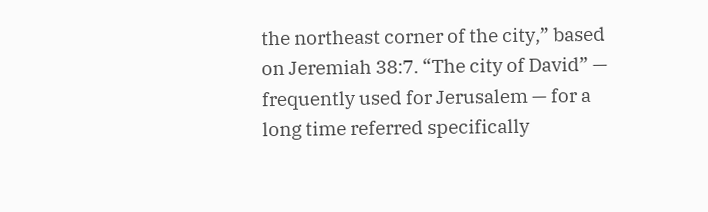the northeast corner of the city,” based on Jeremiah 38:7. “The city of David” — frequently used for Jerusalem — for a long time referred specifically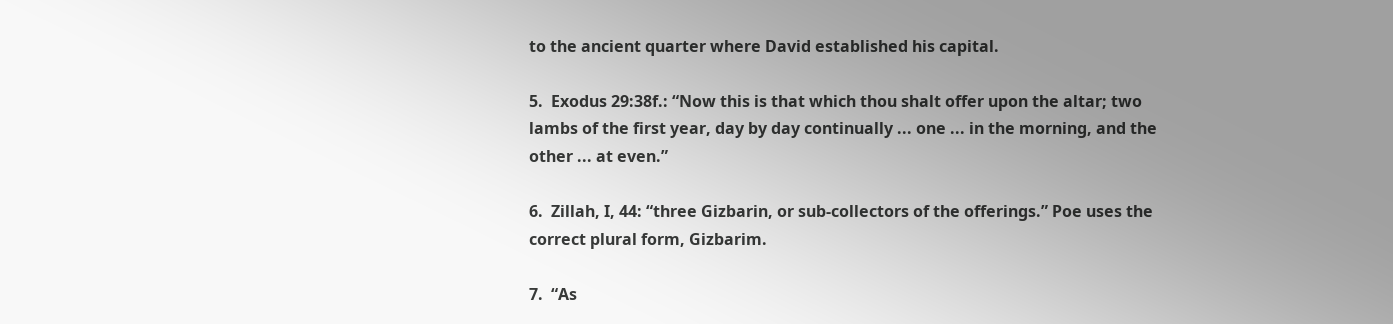to the ancient quarter where David established his capital.

5.  Exodus 29:38f.: “Now this is that which thou shalt offer upon the altar; two lambs of the first year, day by day continually ... one ... in the morning, and the other ... at even.”

6.  Zillah, I, 44: “three Gizbarin, or sub-collectors of the offerings.” Poe uses the correct plural form, Gizbarim.

7.  “As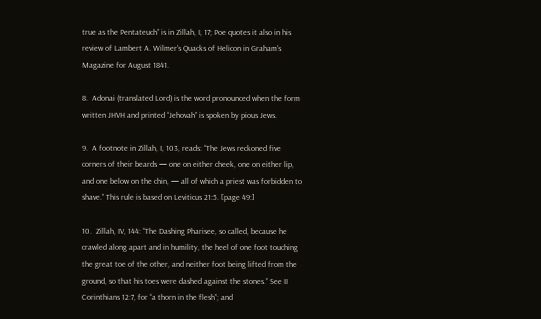true as the Pentateuch” is in Zillah, I, 17; Poe quotes it also in his review of Lambert A. Wilmer's Quacks of Helicon in Graham's Magazine for August 1841.

8.  Adonai (translated Lord) is the word pronounced when the form written JHVH and printed “Jehovah” is spoken by pious Jews.

9.  A footnote in Zillah, I, 103, reads: “The Jews reckoned five corners of their beards — one on either cheek, one on either lip, and one below on the chin, — all of which a priest was forbidden to shave.” This rule is based on Leviticus 21:5. [page 49:]

10.  Zillah, IV, 144: “The Dashing Pharisee, so called, because he crawled along apart and in humility, the heel of one foot touching the great toe of the other, and neither foot being lifted from the ground, so that his toes were dashed against the stones.” See II Corinthians 12:7, for “a thorn in the flesh”; and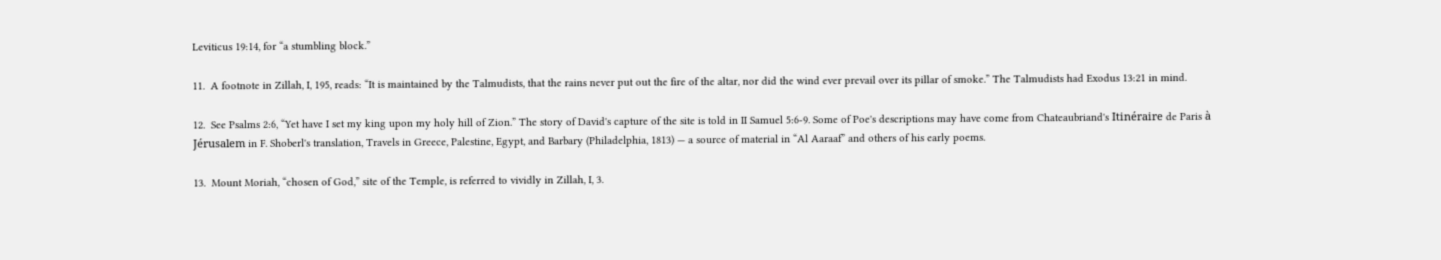Leviticus 19:14, for “a stumbling block.”

11.  A footnote in Zillah, I, 195, reads: “It is maintained by the Talmudists, that the rains never put out the fire of the altar, nor did the wind ever prevail over its pillar of smoke.” The Talmudists had Exodus 13:21 in mind.

12.  See Psalms 2:6, “Yet have I set my king upon my holy hill of Zion.” The story of David's capture of the site is told in II Samuel 5:6-9. Some of Poe's descriptions may have come from Chateaubriand's Itinéraire de Paris à Jérusalem in F. Shoberl's translation, Travels in Greece, Palestine, Egypt, and Barbary (Philadelphia, 1813) — a source of material in “Al Aaraaf” and others of his early poems.

13.  Mount Moriah, “chosen of God,” site of the Temple, is referred to vividly in Zillah, I, 3.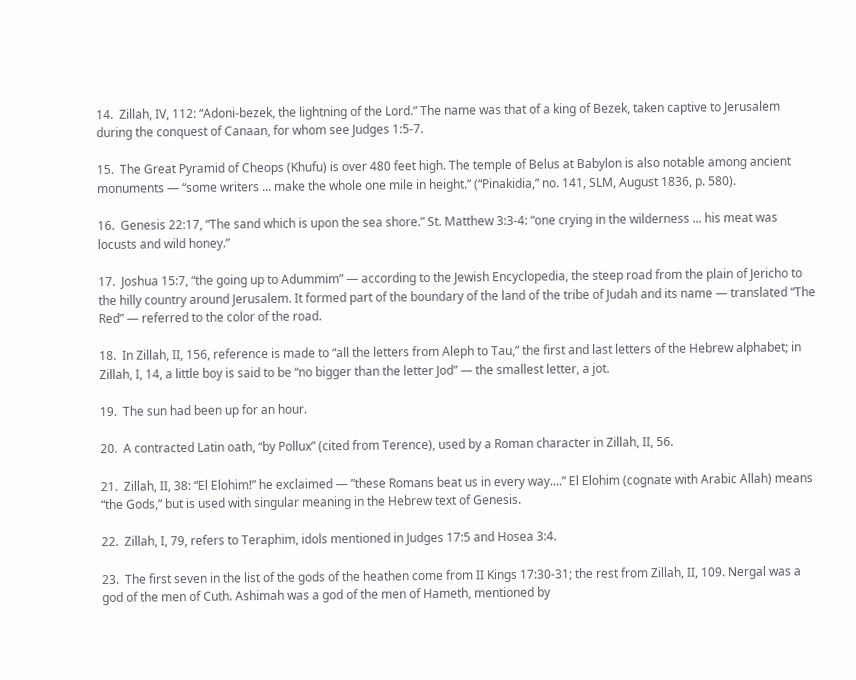14.  Zillah, IV, 112: “Adoni-bezek, the lightning of the Lord.” The name was that of a king of Bezek, taken captive to Jerusalem during the conquest of Canaan, for whom see Judges 1:5-7.

15.  The Great Pyramid of Cheops (Khufu) is over 480 feet high. The temple of Belus at Babylon is also notable among ancient monuments — “some writers ... make the whole one mile in height.” (“Pinakidia,” no. 141, SLM, August 1836, p. 580).

16.  Genesis 22:17, “The sand which is upon the sea shore.” St. Matthew 3:3-4: “one crying in the wilderness ... his meat was locusts and wild honey.”

17.  Joshua 15:7, “the going up to Adummim” — according to the Jewish Encyclopedia, the steep road from the plain of Jericho to the hilly country around Jerusalem. It formed part of the boundary of the land of the tribe of Judah and its name — translated “The Red” — referred to the color of the road.

18.  In Zillah, II, 156, reference is made to “all the letters from Aleph to Tau,” the first and last letters of the Hebrew alphabet; in Zillah, I, 14, a little boy is said to be “no bigger than the letter Jod” — the smallest letter, a jot.

19.  The sun had been up for an hour.

20.  A contracted Latin oath, “by Pollux” (cited from Terence), used by a Roman character in Zillah, II, 56.

21.  Zillah, II, 38: “El Elohim!” he exclaimed — ”these Romans beat us in every way....” El Elohim (cognate with Arabic Allah) means “the Gods,” but is used with singular meaning in the Hebrew text of Genesis.

22.  Zillah, I, 79, refers to Teraphim, idols mentioned in Judges 17:5 and Hosea 3:4.

23.  The first seven in the list of the gods of the heathen come from II Kings 17:30-31; the rest from Zillah, II, 109. Nergal was a god of the men of Cuth. Ashimah was a god of the men of Hameth, mentioned by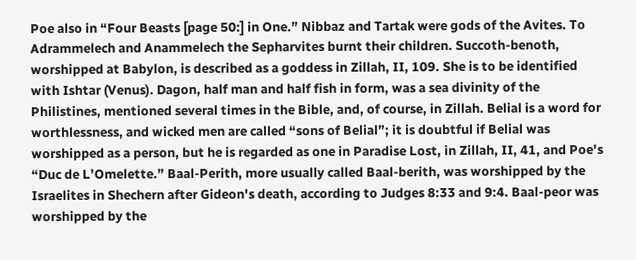Poe also in “Four Beasts [page 50:] in One.” Nibbaz and Tartak were gods of the Avites. To Adrammelech and Anammelech the Sepharvites burnt their children. Succoth-benoth, worshipped at Babylon, is described as a goddess in Zillah, II, 109. She is to be identified with Ishtar (Venus). Dagon, half man and half fish in form, was a sea divinity of the Philistines, mentioned several times in the Bible, and, of course, in Zillah. Belial is a word for worthlessness, and wicked men are called “sons of Belial”; it is doubtful if Belial was worshipped as a person, but he is regarded as one in Paradise Lost, in Zillah, II, 41, and Poe's “Duc de L’Omelette.” Baal-Perith, more usually called Baal-berith, was worshipped by the Israelites in Shechern after Gideon's death, according to Judges 8:33 and 9:4. Baal-peor was worshipped by the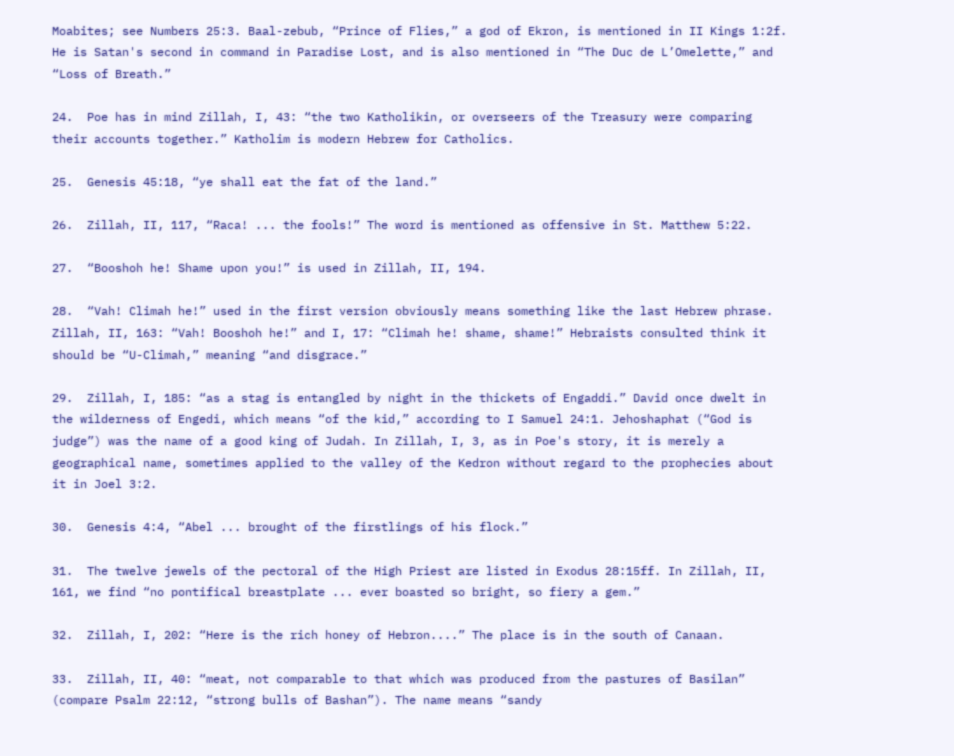Moabites; see Numbers 25:3. Baal-zebub, “Prince of Flies,” a god of Ekron, is mentioned in II Kings 1:2f. He is Satan's second in command in Paradise Lost, and is also mentioned in “The Duc de L’Omelette,” and “Loss of Breath.”

24.  Poe has in mind Zillah, I, 43: “the two Katholikin, or overseers of the Treasury were comparing their accounts together.” Katholim is modern Hebrew for Catholics.

25.  Genesis 45:18, “ye shall eat the fat of the land.”

26.  Zillah, II, 117, “Raca! ... the fools!” The word is mentioned as offensive in St. Matthew 5:22.

27.  “Booshoh he! Shame upon you!” is used in Zillah, II, 194.

28.  “Vah! Climah he!” used in the first version obviously means something like the last Hebrew phrase. Zillah, II, 163: “Vah! Booshoh he!” and I, 17: “Climah he! shame, shame!” Hebraists consulted think it should be “U-Climah,” meaning “and disgrace.”

29.  Zillah, I, 185: “as a stag is entangled by night in the thickets of Engaddi.” David once dwelt in the wilderness of Engedi, which means “of the kid,” according to I Samuel 24:1. Jehoshaphat (“God is judge”) was the name of a good king of Judah. In Zillah, I, 3, as in Poe's story, it is merely a geographical name, sometimes applied to the valley of the Kedron without regard to the prophecies about it in Joel 3:2.

30.  Genesis 4:4, “Abel ... brought of the firstlings of his flock.”

31.  The twelve jewels of the pectoral of the High Priest are listed in Exodus 28:15ff. In Zillah, II, 161, we find “no pontifical breastplate ... ever boasted so bright, so fiery a gem.”

32.  Zillah, I, 202: “Here is the rich honey of Hebron....” The place is in the south of Canaan.

33.  Zillah, II, 40: “meat, not comparable to that which was produced from the pastures of Basilan” (compare Psalm 22:12, “strong bulls of Bashan”). The name means “sandy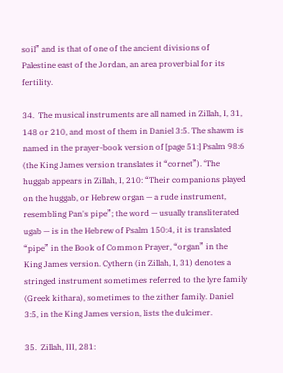soil” and is that of one of the ancient divisions of Palestine east of the Jordan, an area proverbial for its fertility.

34.  The musical instruments are all named in Zillah, I, 31, 148 or 210, and most of them in Daniel 3:5. The shawm is named in the prayer-book version of [page 51:] Psalm 98:6 (the King James version translates it “cornet”). ‘The huggab appears in Zillah, I, 210: “Their companions played on the huggab, or Hebrew organ — a rude instrument, resembling Pan's pipe”; the word — usually transliterated ugab — is in the Hebrew of Psalm 150:4, it is translated “pipe” in the Book of Common Prayer, “organ” in the King James version. Cythern (in Zillah, I, 31) denotes a stringed instrument sometimes referred to the lyre family (Greek kithara), sometimes to the zither family. Daniel 3:5, in the King James version, lists the dulcimer.

35.  Zillah, III, 281: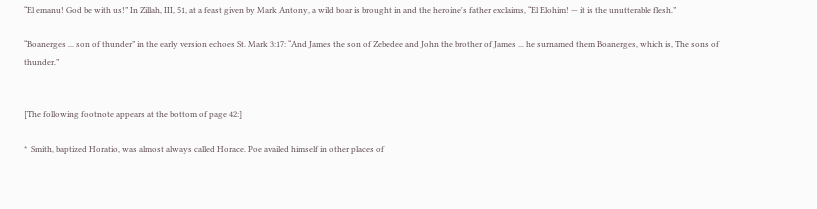“El emanu! God be with us!” In Zillah, III, 51, at a feast given by Mark Antony, a wild boar is brought in and the heroine's father exclaims, “El Elohim! — it is the unutterable flesh.”

“Boanerges ... son of thunder” in the early version echoes St. Mark 3:17: “And James the son of Zebedee and John the brother of James ... he surnamed them Boanerges, which is, The sons of thunder.”


[The following footnote appears at the bottom of page 42:]

*  Smith, baptized Horatio, was almost always called Horace. Poe availed himself in other places of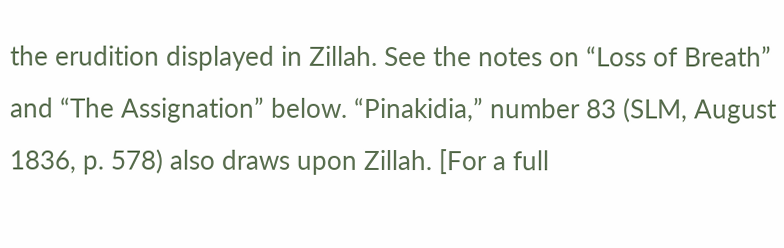the erudition displayed in Zillah. See the notes on “Loss of Breath” and “The Assignation” below. “Pinakidia,” number 83 (SLM, August 1836, p. 578) also draws upon Zillah. [For a full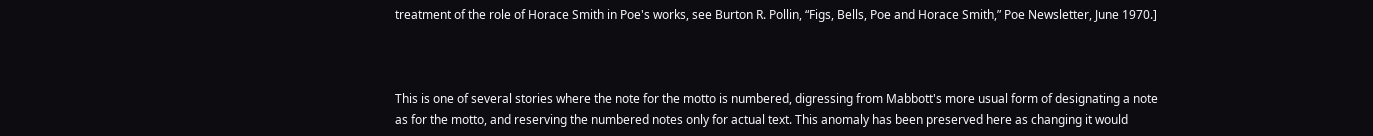treatment of the role of Horace Smith in Poe's works, see Burton R. Pollin, “Figs, Bells, Poe and Horace Smith,” Poe Newsletter, June 1970.]



This is one of several stories where the note for the motto is numbered, digressing from Mabbott's more usual form of designating a note as for the motto, and reserving the numbered notes only for actual text. This anomaly has been preserved here as changing it would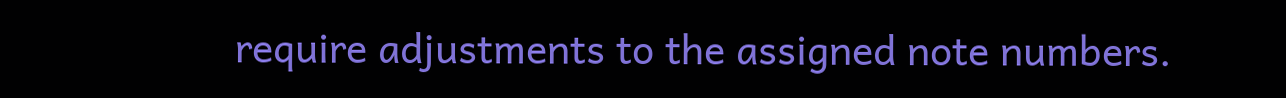require adjustments to the assigned note numbers.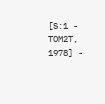[S:1 - TOM2T, 1978] -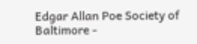Edgar Allan Poe Society of Baltimore -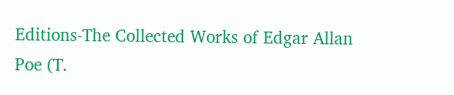Editions-The Collected Works of Edgar Allan Poe (T.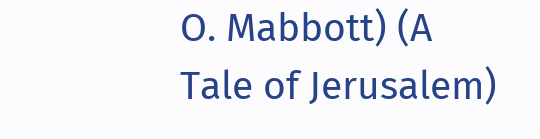O. Mabbott) (A Tale of Jerusalem)